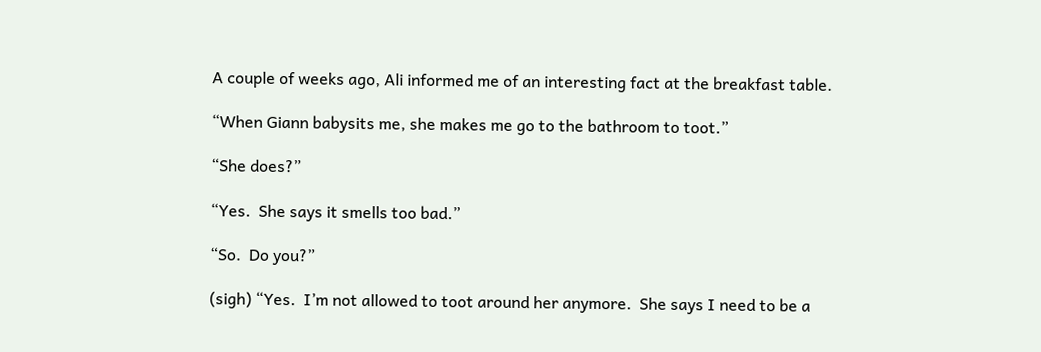A couple of weeks ago, Ali informed me of an interesting fact at the breakfast table.

“When Giann babysits me, she makes me go to the bathroom to toot.”

“She does?”

“Yes.  She says it smells too bad.”

“So.  Do you?”

(sigh) “Yes.  I’m not allowed to toot around her anymore.  She says I need to be a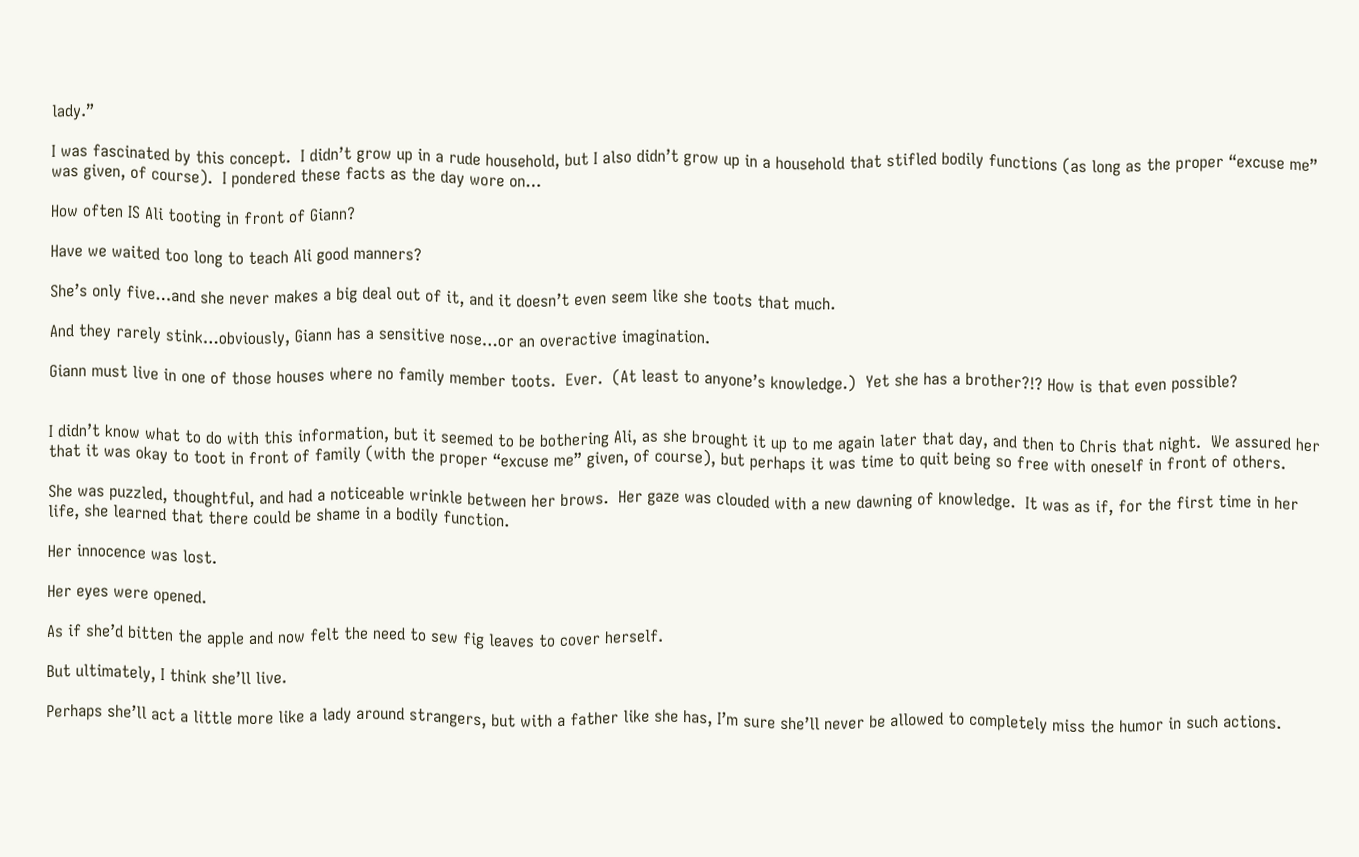lady.”

I was fascinated by this concept.  I didn’t grow up in a rude household, but I also didn’t grow up in a household that stifled bodily functions (as long as the proper “excuse me” was given, of course).  I pondered these facts as the day wore on…

How often IS Ali tooting in front of Giann?

Have we waited too long to teach Ali good manners?

She’s only five…and she never makes a big deal out of it, and it doesn’t even seem like she toots that much.

And they rarely stink…obviously, Giann has a sensitive nose…or an overactive imagination.

Giann must live in one of those houses where no family member toots.  Ever.  (At least to anyone’s knowledge.)  Yet she has a brother?!? How is that even possible?


I didn’t know what to do with this information, but it seemed to be bothering Ali, as she brought it up to me again later that day, and then to Chris that night.  We assured her that it was okay to toot in front of family (with the proper “excuse me” given, of course), but perhaps it was time to quit being so free with oneself in front of others.

She was puzzled, thoughtful, and had a noticeable wrinkle between her brows.  Her gaze was clouded with a new dawning of knowledge.  It was as if, for the first time in her life, she learned that there could be shame in a bodily function.

Her innocence was lost.

Her eyes were opened.

As if she’d bitten the apple and now felt the need to sew fig leaves to cover herself.

But ultimately, I think she’ll live.

Perhaps she’ll act a little more like a lady around strangers, but with a father like she has, I’m sure she’ll never be allowed to completely miss the humor in such actions.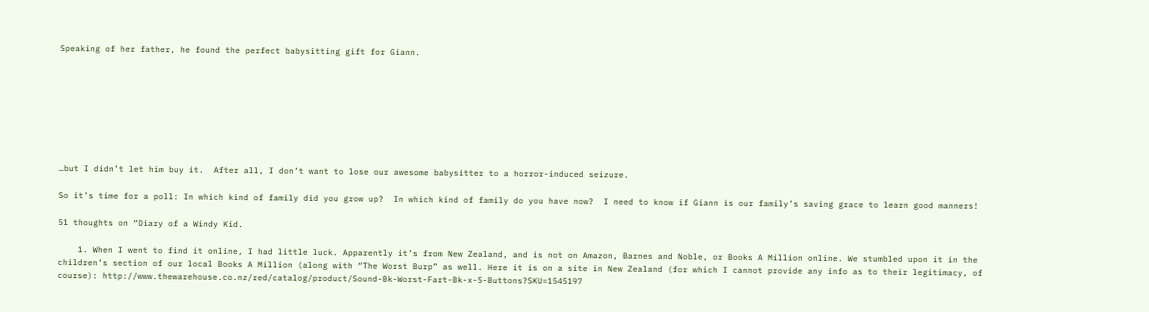Speaking of her father, he found the perfect babysitting gift for Giann.








…but I didn’t let him buy it.  After all, I don’t want to lose our awesome babysitter to a horror-induced seizure.

So it’s time for a poll: In which kind of family did you grow up?  In which kind of family do you have now?  I need to know if Giann is our family’s saving grace to learn good manners!

51 thoughts on “Diary of a Windy Kid.

    1. When I went to find it online, I had little luck. Apparently it’s from New Zealand, and is not on Amazon, Barnes and Noble, or Books A Million online. We stumbled upon it in the children’s section of our local Books A Million (along with “The Worst Burp” as well. Here it is on a site in New Zealand (for which I cannot provide any info as to their legitimacy, of course): http://www.thewarehouse.co.nz/red/catalog/product/Sound-Bk-Worst-Fart-Bk-x-5-Buttons?SKU=1545197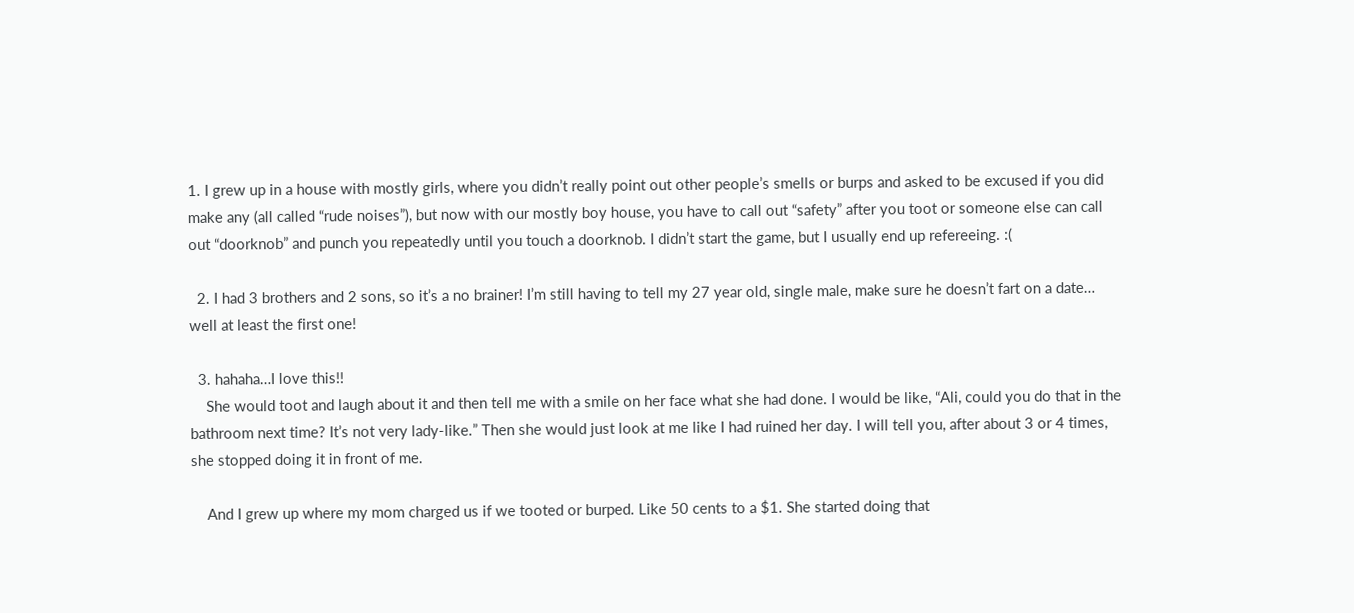1. I grew up in a house with mostly girls, where you didn’t really point out other people’s smells or burps and asked to be excused if you did make any (all called “rude noises”), but now with our mostly boy house, you have to call out “safety” after you toot or someone else can call out “doorknob” and punch you repeatedly until you touch a doorknob. I didn’t start the game, but I usually end up refereeing. :(

  2. I had 3 brothers and 2 sons, so it’s a no brainer! I’m still having to tell my 27 year old, single male, make sure he doesn’t fart on a date… well at least the first one!

  3. hahaha…I love this!!
    She would toot and laugh about it and then tell me with a smile on her face what she had done. I would be like, “Ali, could you do that in the bathroom next time? It’s not very lady-like.” Then she would just look at me like I had ruined her day. I will tell you, after about 3 or 4 times, she stopped doing it in front of me.

    And I grew up where my mom charged us if we tooted or burped. Like 50 cents to a $1. She started doing that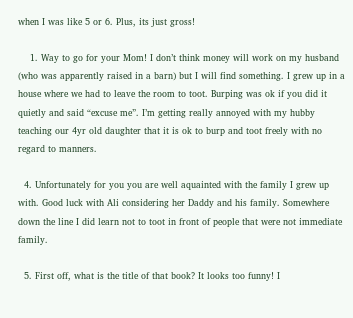when I was like 5 or 6. Plus, its just gross!

    1. Way to go for your Mom! I don’t think money will work on my husband (who was apparently raised in a barn) but I will find something. I grew up in a house where we had to leave the room to toot. Burping was ok if you did it quietly and said “excuse me”. I’m getting really annoyed with my hubby teaching our 4yr old daughter that it is ok to burp and toot freely with no regard to manners.

  4. Unfortunately for you you are well aquainted with the family I grew up with. Good luck with Ali considering her Daddy and his family. Somewhere down the line I did learn not to toot in front of people that were not immediate family.

  5. First off, what is the title of that book? It looks too funny! I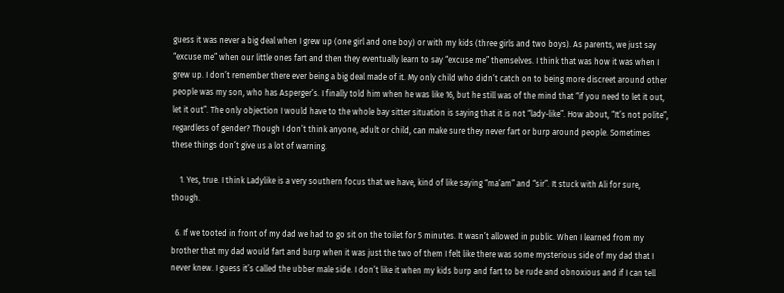guess it was never a big deal when I grew up (one girl and one boy) or with my kids (three girls and two boys). As parents, we just say “excuse me” when our little ones fart and then they eventually learn to say “excuse me” themselves. I think that was how it was when I grew up. I don’t remember there ever being a big deal made of it. My only child who didn’t catch on to being more discreet around other people was my son, who has Asperger’s. I finally told him when he was like 16, but he still was of the mind that “if you need to let it out, let it out”. The only objection I would have to the whole bay sitter situation is saying that it is not “lady-like”. How about, “It’s not polite”, regardless of gender? Though I don’t think anyone, adult or child, can make sure they never fart or burp around people. Sometimes these things don’t give us a lot of warning.

    1. Yes, true. I think Ladylike is a very southern focus that we have, kind of like saying “ma’am” and “sir”. It stuck with Ali for sure, though.

  6. If we tooted in front of my dad we had to go sit on the toilet for 5 minutes. It wasn’t allowed in public. When I learned from my brother that my dad would fart and burp when it was just the two of them I felt like there was some mysterious side of my dad that I never knew. I guess it’s called the ubber male side. I don’t like it when my kids burp and fart to be rude and obnoxious and if I can tell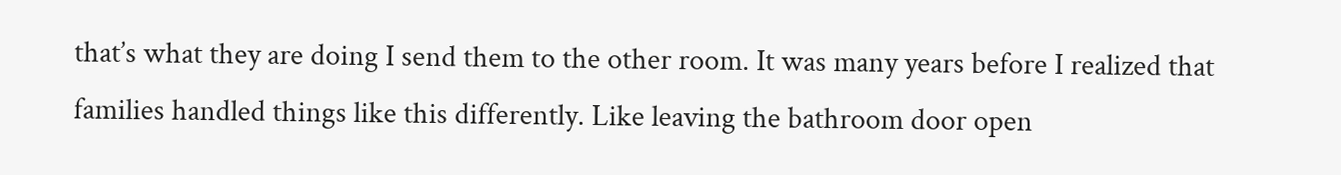that’s what they are doing I send them to the other room. It was many years before I realized that families handled things like this differently. Like leaving the bathroom door open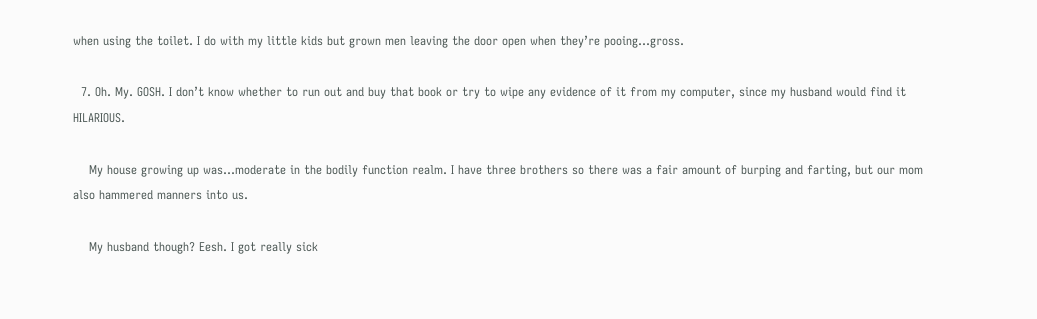when using the toilet. I do with my little kids but grown men leaving the door open when they’re pooing…gross.

  7. Oh. My. GOSH. I don’t know whether to run out and buy that book or try to wipe any evidence of it from my computer, since my husband would find it HILARIOUS.

    My house growing up was…moderate in the bodily function realm. I have three brothers so there was a fair amount of burping and farting, but our mom also hammered manners into us.

    My husband though? Eesh. I got really sick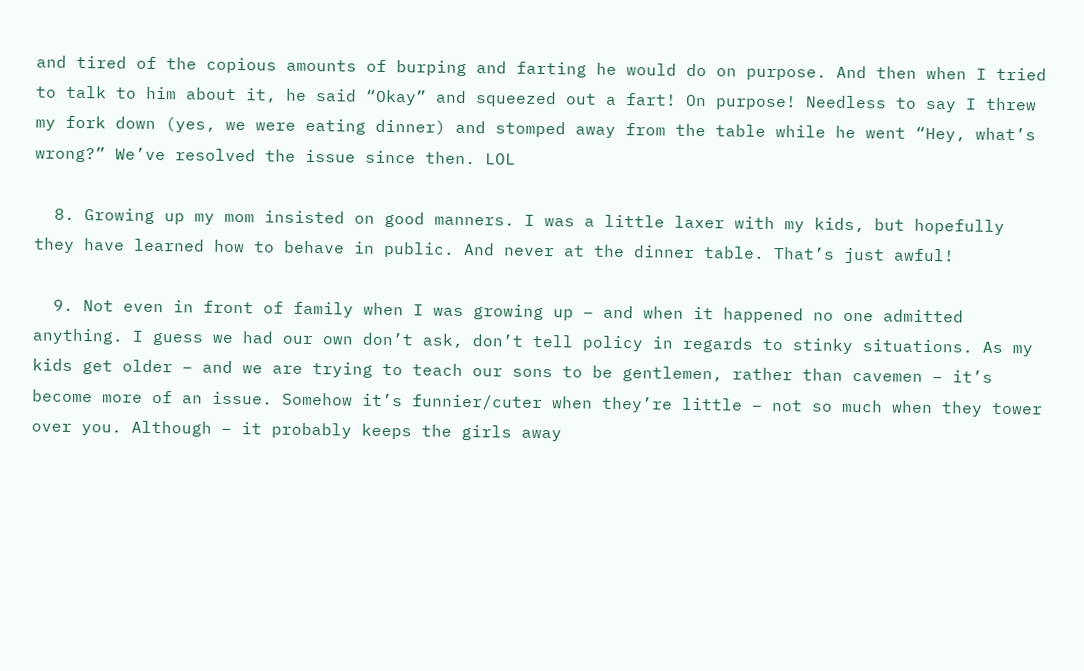and tired of the copious amounts of burping and farting he would do on purpose. And then when I tried to talk to him about it, he said “Okay” and squeezed out a fart! On purpose! Needless to say I threw my fork down (yes, we were eating dinner) and stomped away from the table while he went “Hey, what’s wrong?” We’ve resolved the issue since then. LOL

  8. Growing up my mom insisted on good manners. I was a little laxer with my kids, but hopefully they have learned how to behave in public. And never at the dinner table. That’s just awful!

  9. Not even in front of family when I was growing up – and when it happened no one admitted anything. I guess we had our own don’t ask, don’t tell policy in regards to stinky situations. As my kids get older – and we are trying to teach our sons to be gentlemen, rather than cavemen – it’s become more of an issue. Somehow it’s funnier/cuter when they’re little – not so much when they tower over you. Although – it probably keeps the girls away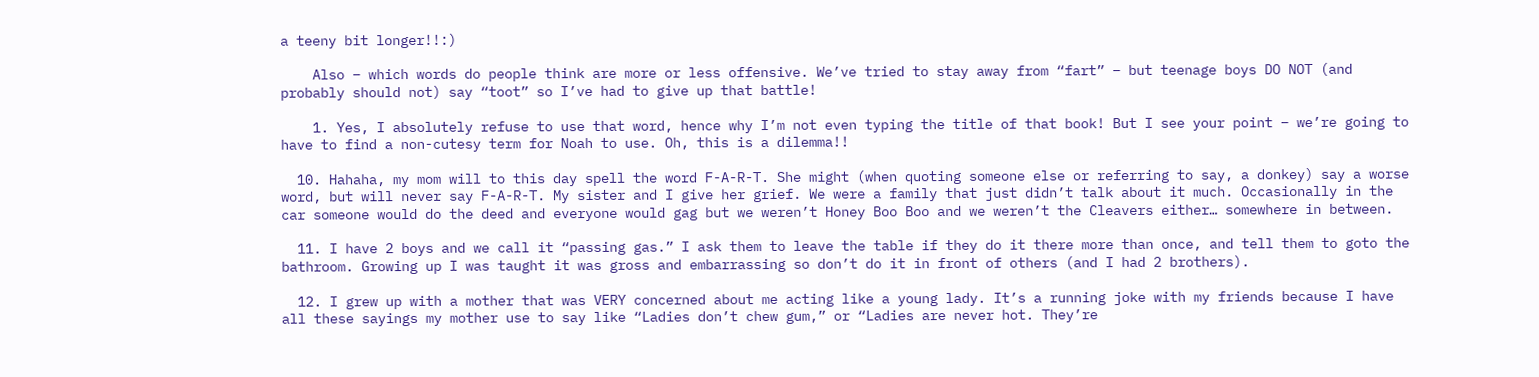a teeny bit longer!!:)

    Also – which words do people think are more or less offensive. We’ve tried to stay away from “fart” – but teenage boys DO NOT (and probably should not) say “toot” so I’ve had to give up that battle!

    1. Yes, I absolutely refuse to use that word, hence why I’m not even typing the title of that book! But I see your point – we’re going to have to find a non-cutesy term for Noah to use. Oh, this is a dilemma!!

  10. Hahaha, my mom will to this day spell the word F-A-R-T. She might (when quoting someone else or referring to say, a donkey) say a worse word, but will never say F-A-R-T. My sister and I give her grief. We were a family that just didn’t talk about it much. Occasionally in the car someone would do the deed and everyone would gag but we weren’t Honey Boo Boo and we weren’t the Cleavers either… somewhere in between.

  11. I have 2 boys and we call it “passing gas.” I ask them to leave the table if they do it there more than once, and tell them to goto the bathroom. Growing up I was taught it was gross and embarrassing so don’t do it in front of others (and I had 2 brothers).

  12. I grew up with a mother that was VERY concerned about me acting like a young lady. It’s a running joke with my friends because I have all these sayings my mother use to say like “Ladies don’t chew gum,” or “Ladies are never hot. They’re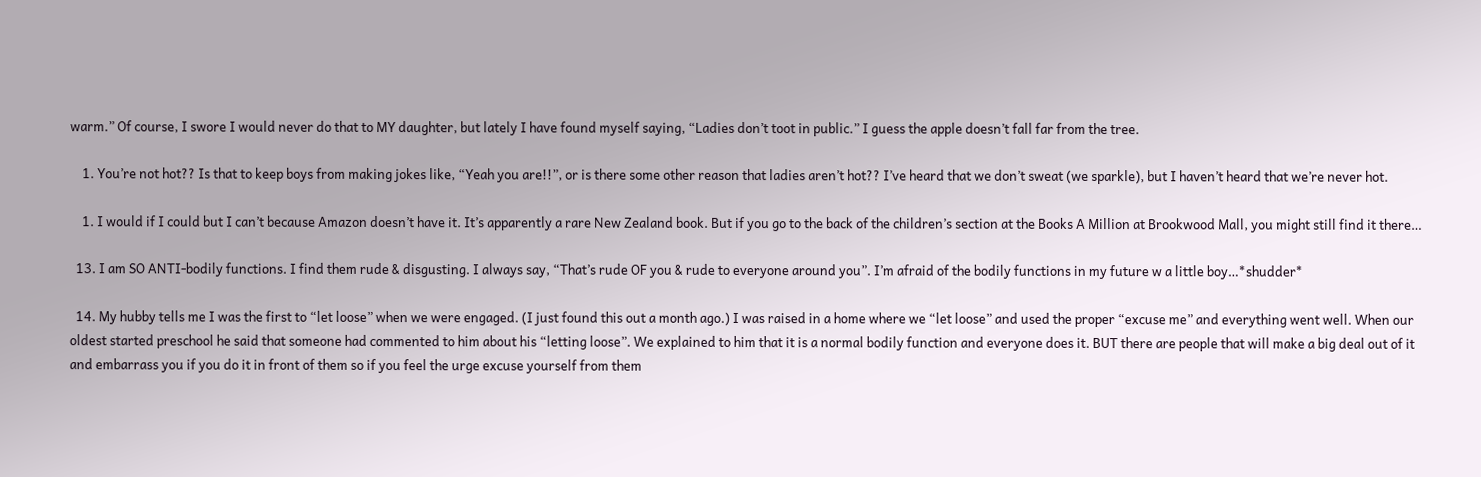warm.” Of course, I swore I would never do that to MY daughter, but lately I have found myself saying, “Ladies don’t toot in public.” I guess the apple doesn’t fall far from the tree.

    1. You’re not hot?? Is that to keep boys from making jokes like, “Yeah you are!!”, or is there some other reason that ladies aren’t hot?? I’ve heard that we don’t sweat (we sparkle), but I haven’t heard that we’re never hot.

    1. I would if I could but I can’t because Amazon doesn’t have it. It’s apparently a rare New Zealand book. But if you go to the back of the children’s section at the Books A Million at Brookwood Mall, you might still find it there…

  13. I am SO ANTI-bodily functions. I find them rude & disgusting. I always say, “That’s rude OF you & rude to everyone around you”. I’m afraid of the bodily functions in my future w a little boy…*shudder*

  14. My hubby tells me I was the first to “let loose” when we were engaged. (I just found this out a month ago.) I was raised in a home where we “let loose” and used the proper “excuse me” and everything went well. When our oldest started preschool he said that someone had commented to him about his “letting loose”. We explained to him that it is a normal bodily function and everyone does it. BUT there are people that will make a big deal out of it and embarrass you if you do it in front of them so if you feel the urge excuse yourself from them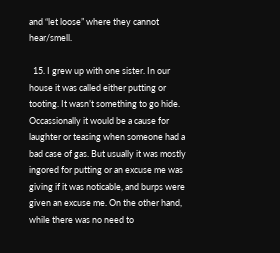and “let loose” where they cannot hear/smell.

  15. I grew up with one sister. In our house it was called either putting or tooting. It wasn’t something to go hide. Occassionally it would be a cause for laughter or teasing when someone had a bad case of gas. But usually it was mostly ingored for putting or an excuse me was giving if it was noticable, and burps were given an excuse me. On the other hand, while there was no need to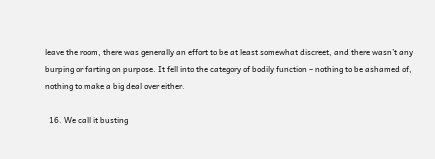leave the room, there was generally an effort to be at least somewhat discreet, and there wasn’t any burping or farting on purpose. It fell into the category of bodily function – nothing to be ashamed of, nothing to make a big deal over either.

  16. We call it busting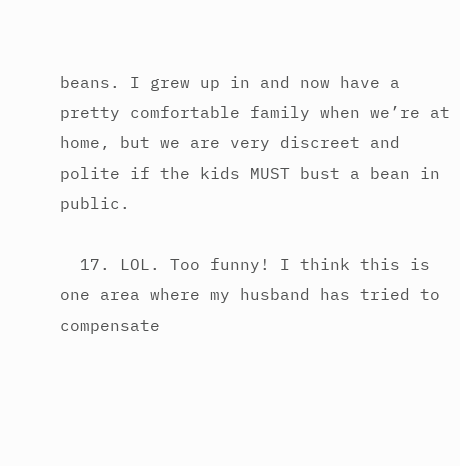beans. I grew up in and now have a pretty comfortable family when we’re at home, but we are very discreet and polite if the kids MUST bust a bean in public.

  17. LOL. Too funny! I think this is one area where my husband has tried to compensate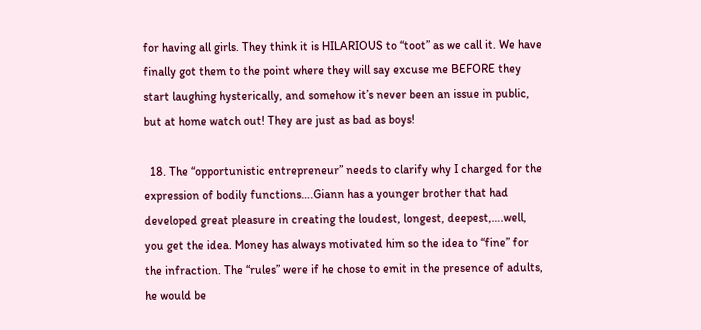for having all girls. They think it is HILARIOUS to “toot” as we call it. We have finally got them to the point where they will say excuse me BEFORE they start laughing hysterically, and somehow it’s never been an issue in public, but at home watch out! They are just as bad as boys!

  18. The “opportunistic entrepreneur” needs to clarify why I charged for the expression of bodily functions….Giann has a younger brother that had developed great pleasure in creating the loudest, longest, deepest,….well, you get the idea. Money has always motivated him so the idea to “fine” for the infraction. The “rules” were if he chose to emit in the presence of adults, he would be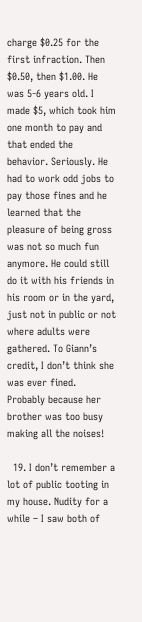charge $0.25 for the first infraction. Then $0.50, then $1.00. He was 5-6 years old. I made $5, which took him one month to pay and that ended the behavior. Seriously. He had to work odd jobs to pay those fines and he learned that the pleasure of being gross was not so much fun anymore. He could still do it with his friends in his room or in the yard, just not in public or not where adults were gathered. To Giann’s credit, I don’t think she was ever fined. Probably because her brother was too busy making all the noises!

  19. I don’t remember a lot of public tooting in my house. Nudity for a while – I saw both of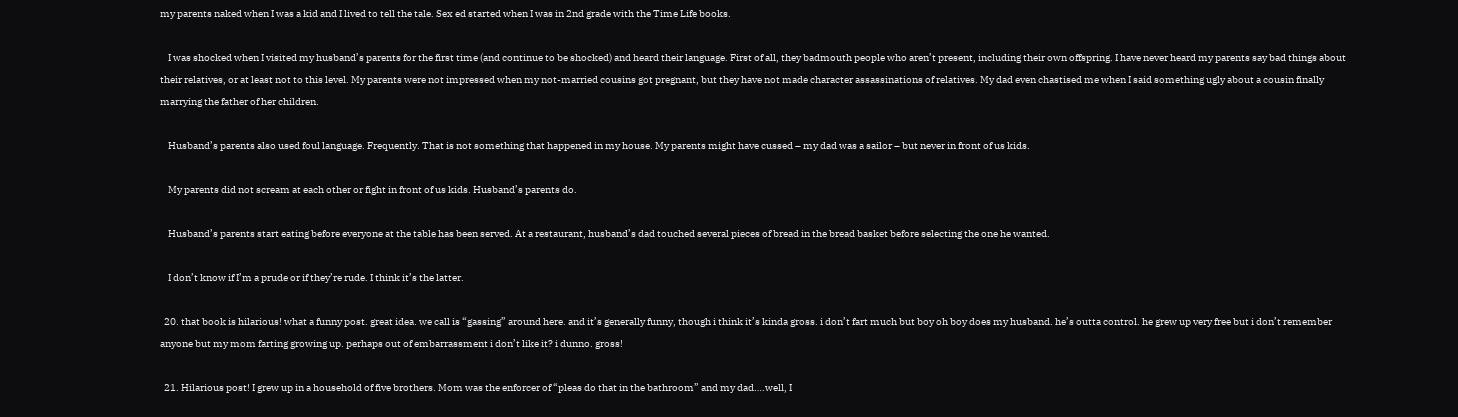my parents naked when I was a kid and I lived to tell the tale. Sex ed started when I was in 2nd grade with the Time Life books.

    I was shocked when I visited my husband’s parents for the first time (and continue to be shocked) and heard their language. First of all, they badmouth people who aren’t present, including their own offspring. I have never heard my parents say bad things about their relatives, or at least not to this level. My parents were not impressed when my not-married cousins got pregnant, but they have not made character assassinations of relatives. My dad even chastised me when I said something ugly about a cousin finally marrying the father of her children.

    Husband’s parents also used foul language. Frequently. That is not something that happened in my house. My parents might have cussed – my dad was a sailor – but never in front of us kids.

    My parents did not scream at each other or fight in front of us kids. Husband’s parents do.

    Husband’s parents start eating before everyone at the table has been served. At a restaurant, husband’s dad touched several pieces of bread in the bread basket before selecting the one he wanted.

    I don’t know if I’m a prude or if they’re rude. I think it’s the latter.

  20. that book is hilarious! what a funny post. great idea. we call is “gassing” around here. and it’s generally funny, though i think it’s kinda gross. i don’t fart much but boy oh boy does my husband. he’s outta control. he grew up very free but i don’t remember anyone but my mom farting growing up. perhaps out of embarrassment i don’t like it? i dunno. gross!

  21. Hilarious post! I grew up in a household of five brothers. Mom was the enforcer of “pleas do that in the bathroom” and my dad….well, I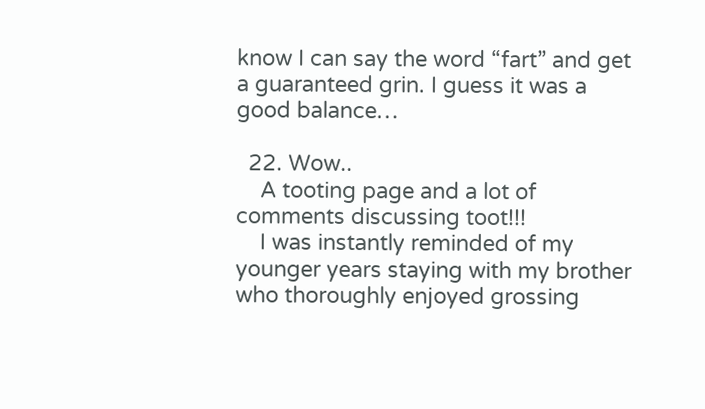know I can say the word “fart” and get a guaranteed grin. I guess it was a good balance…

  22. Wow..
    A tooting page and a lot of comments discussing toot!!!
    I was instantly reminded of my younger years staying with my brother who thoroughly enjoyed grossing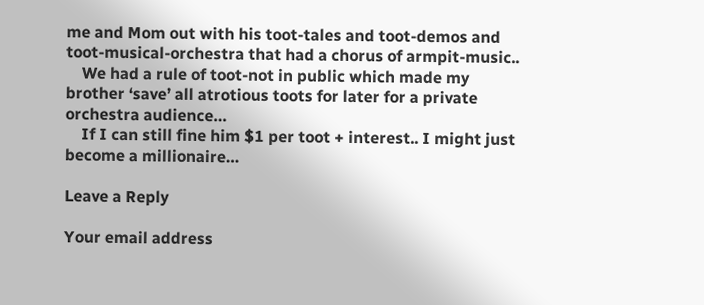me and Mom out with his toot-tales and toot-demos and toot-musical-orchestra that had a chorus of armpit-music..
    We had a rule of toot-not in public which made my brother ‘save’ all atrotious toots for later for a private orchestra audience…
    If I can still fine him $1 per toot + interest.. I might just become a millionaire…

Leave a Reply

Your email address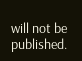will not be published.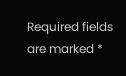Required fields are marked *